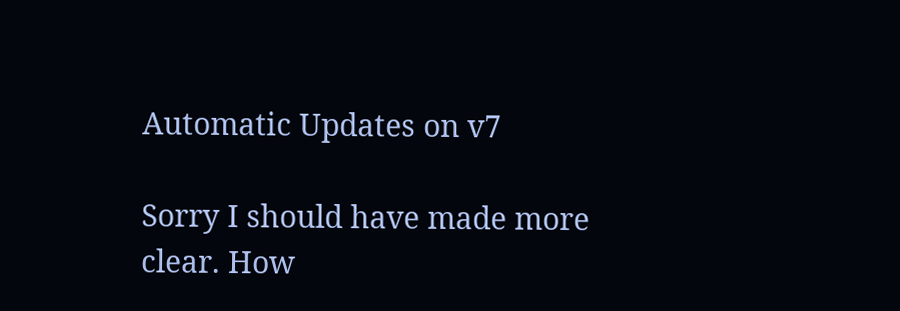Automatic Updates on v7

Sorry I should have made more clear. How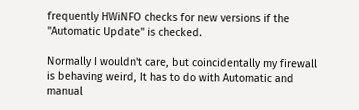frequently HWiNFO checks for new versions if the "Automatic Update" is checked.

Normally I wouldn't care, but coincidentally my firewall is behaving weird, It has to do with Automatic and manual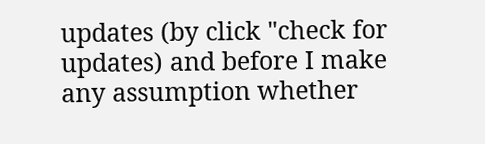updates (by click "check for updates) and before I make any assumption whether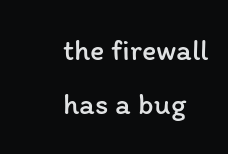the firewall has a bug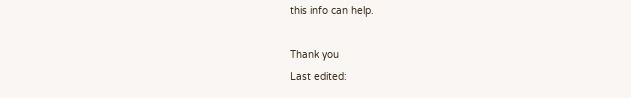this info can help.

Thank you
Last edited: